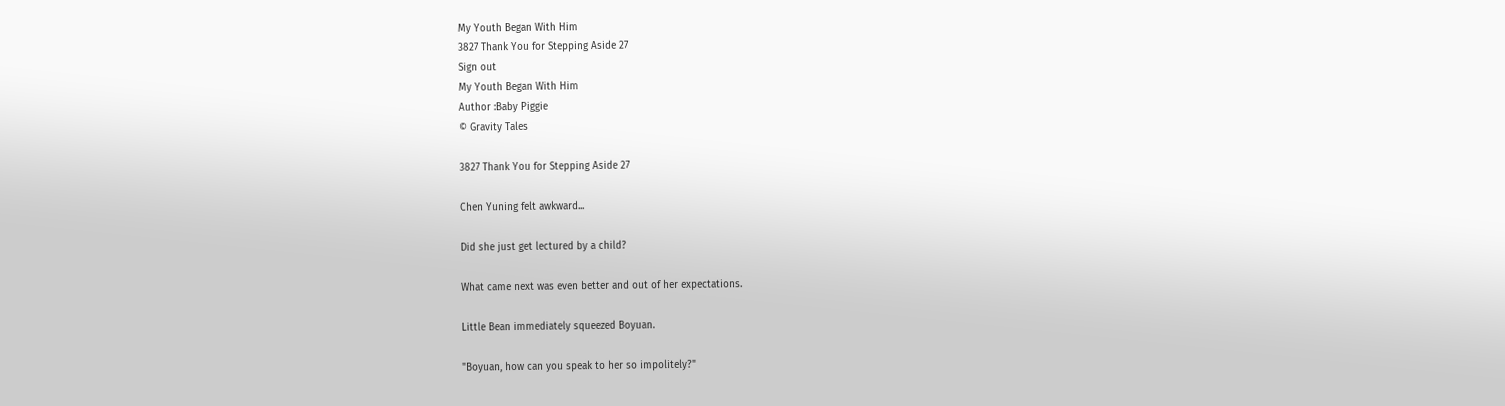My Youth Began With Him
3827 Thank You for Stepping Aside 27
Sign out
My Youth Began With Him
Author :Baby Piggie
© Gravity Tales

3827 Thank You for Stepping Aside 27

Chen Yuning felt awkward...

Did she just get lectured by a child?

What came next was even better and out of her expectations.

Little Bean immediately squeezed Boyuan.

"Boyuan, how can you speak to her so impolitely?"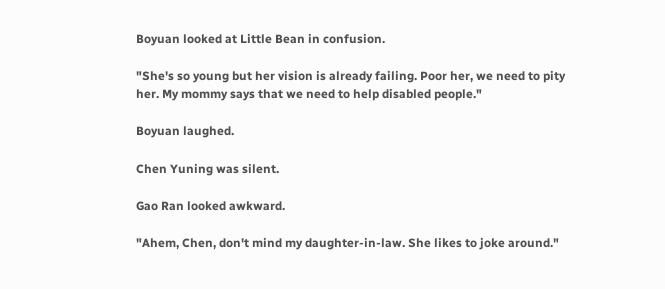Boyuan looked at Little Bean in confusion.

"She's so young but her vision is already failing. Poor her, we need to pity her. My mommy says that we need to help disabled people."

Boyuan laughed.

Chen Yuning was silent.

Gao Ran looked awkward.

"Ahem, Chen, don't mind my daughter-in-law. She likes to joke around."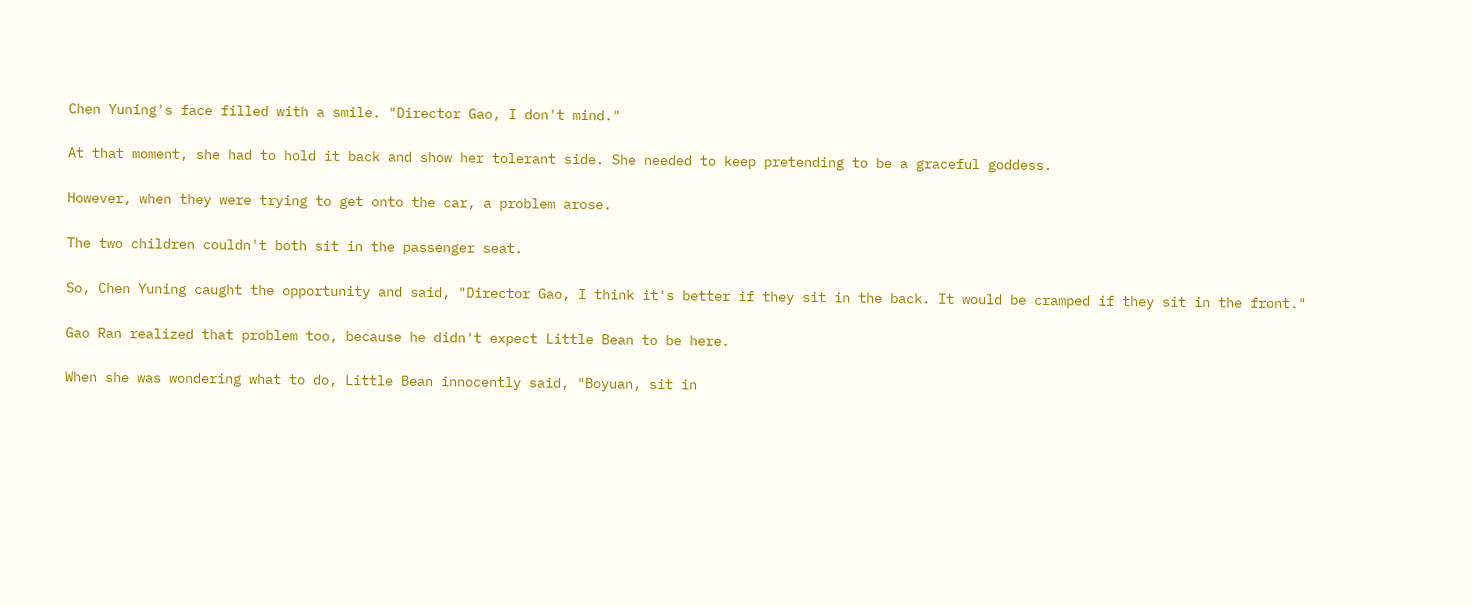Chen Yuning's face filled with a smile. "Director Gao, I don't mind."

At that moment, she had to hold it back and show her tolerant side. She needed to keep pretending to be a graceful goddess.

However, when they were trying to get onto the car, a problem arose.

The two children couldn't both sit in the passenger seat.

So, Chen Yuning caught the opportunity and said, "Director Gao, I think it's better if they sit in the back. It would be cramped if they sit in the front."

Gao Ran realized that problem too, because he didn't expect Little Bean to be here.

When she was wondering what to do, Little Bean innocently said, "Boyuan, sit in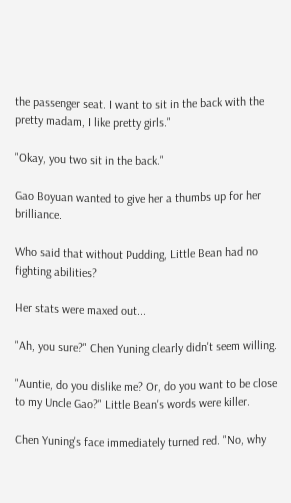the passenger seat. I want to sit in the back with the pretty madam, I like pretty girls."

"Okay, you two sit in the back."

Gao Boyuan wanted to give her a thumbs up for her brilliance.

Who said that without Pudding, Little Bean had no fighting abilities?

Her stats were maxed out...

"Ah, you sure?" Chen Yuning clearly didn't seem willing.

"Auntie, do you dislike me? Or, do you want to be close to my Uncle Gao?" Little Bean's words were killer.

Chen Yuning's face immediately turned red. "No, why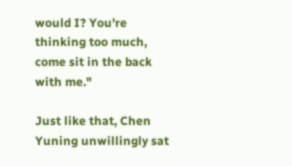would I? You're thinking too much, come sit in the back with me."

Just like that, Chen Yuning unwillingly sat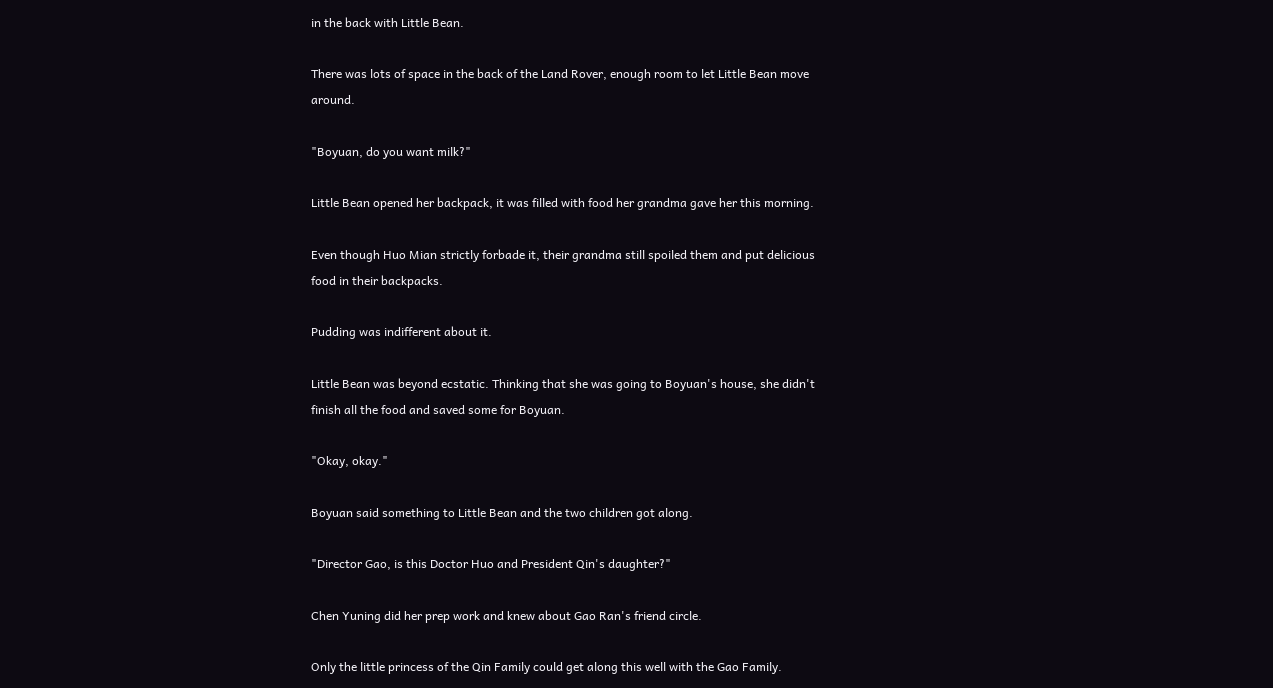in the back with Little Bean.

There was lots of space in the back of the Land Rover, enough room to let Little Bean move around.

"Boyuan, do you want milk?"

Little Bean opened her backpack, it was filled with food her grandma gave her this morning.

Even though Huo Mian strictly forbade it, their grandma still spoiled them and put delicious food in their backpacks.

Pudding was indifferent about it.

Little Bean was beyond ecstatic. Thinking that she was going to Boyuan's house, she didn't finish all the food and saved some for Boyuan.

"Okay, okay."

Boyuan said something to Little Bean and the two children got along.

"Director Gao, is this Doctor Huo and President Qin's daughter?"

Chen Yuning did her prep work and knew about Gao Ran's friend circle.

Only the little princess of the Qin Family could get along this well with the Gao Family.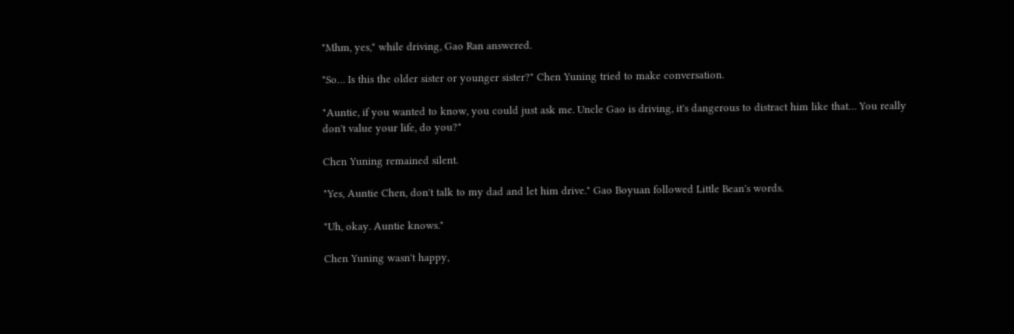"Mhm, yes," while driving, Gao Ran answered.

"So… Is this the older sister or younger sister?" Chen Yuning tried to make conversation.

"Auntie, if you wanted to know, you could just ask me. Uncle Gao is driving, it's dangerous to distract him like that… You really don't value your life, do you?"

Chen Yuning remained silent.

"Yes, Auntie Chen, don't talk to my dad and let him drive." Gao Boyuan followed Little Bean's words.

"Uh, okay. Auntie knows."

Chen Yuning wasn't happy,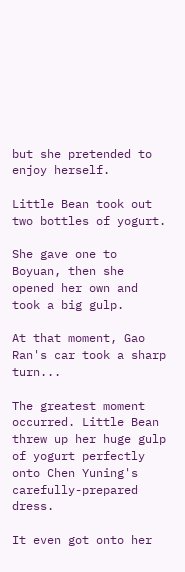but she pretended to enjoy herself.

Little Bean took out two bottles of yogurt.

She gave one to Boyuan, then she opened her own and took a big gulp.

At that moment, Gao Ran's car took a sharp turn...

The greatest moment occurred. Little Bean threw up her huge gulp of yogurt perfectly onto Chen Yuning's carefully-prepared dress.

It even got onto her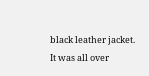black leather jacket. It was all over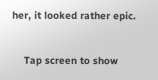her, it looked rather epic.


    Tap screen to show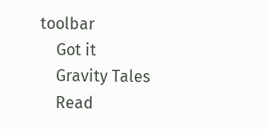toolbar
    Got it
    Gravity Tales
    Read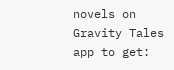novels on Gravity Tales app to get: